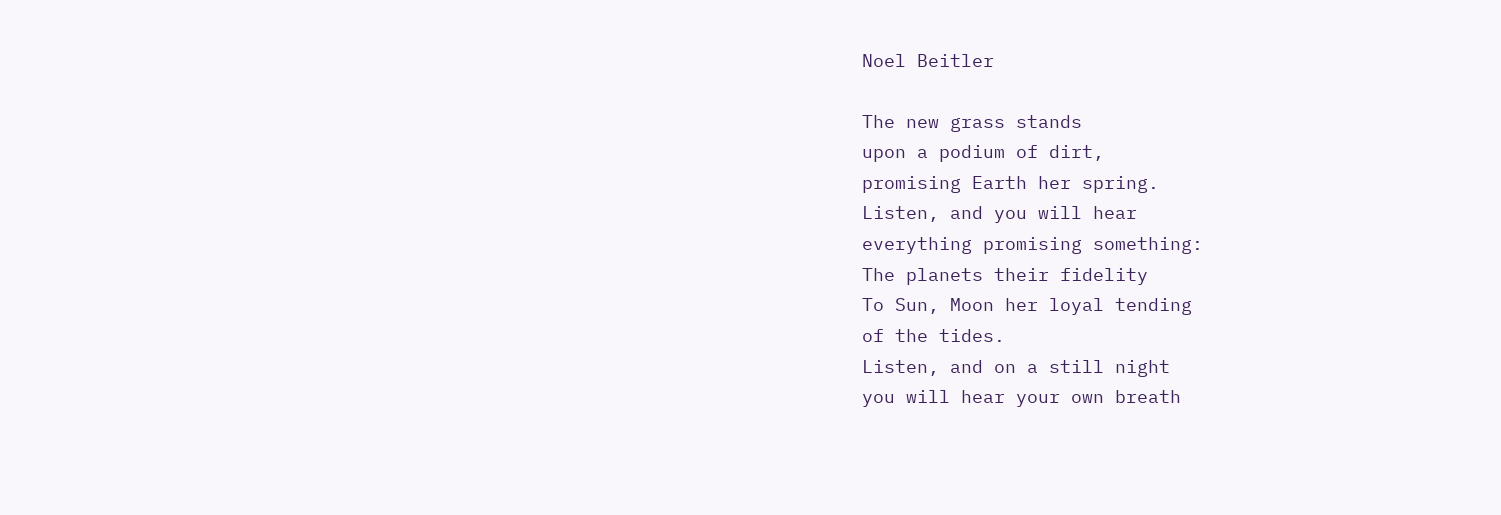Noel Beitler

The new grass stands
upon a podium of dirt,
promising Earth her spring.
Listen, and you will hear
everything promising something:
The planets their fidelity
To Sun, Moon her loyal tending
of the tides.
Listen, and on a still night
you will hear your own breath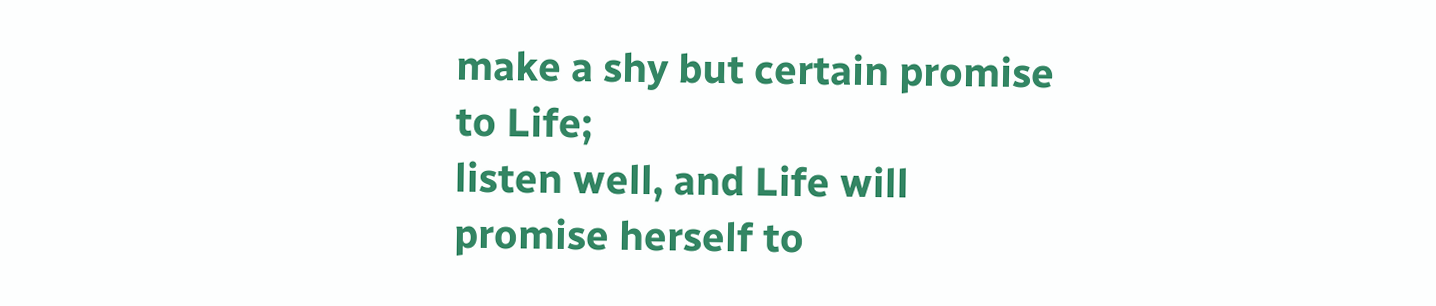make a shy but certain promise to Life;
listen well, and Life will
promise herself to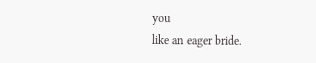you
like an eager bride.